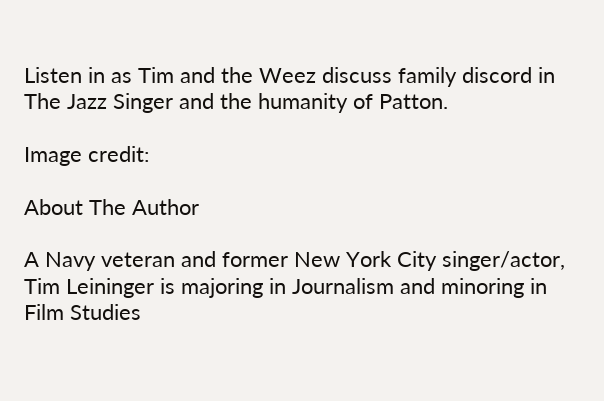Listen in as Tim and the Weez discuss family discord in The Jazz Singer and the humanity of Patton.

Image credit:

About The Author

A Navy veteran and former New York City singer/actor, Tim Leininger is majoring in Journalism and minoring in Film Studies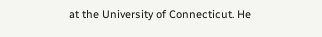at the University of Connecticut. He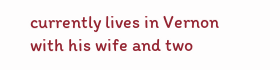currently lives in Vernon with his wife and two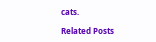cats.

Related Posts